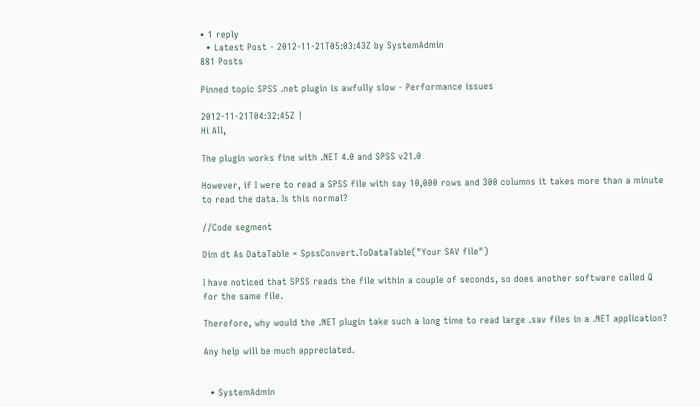• 1 reply
  • Latest Post - 2012-11-21T05:03:43Z by SystemAdmin
881 Posts

Pinned topic SPSS .net plugin is awfully slow - Performance issues

2012-11-21T04:32:45Z |
Hi All,

The plugin works fine with .NET 4.0 and SPSS v21.0

However, if I were to read a SPSS file with say 10,000 rows and 300 columns it takes more than a minute to read the data. Is this normal?

//Code segment

Dim dt As DataTable = SpssConvert.ToDataTable("Your SAV file")

I have noticed that SPSS reads the file within a couple of seconds, so does another software called Q for the same file.

Therefore, why would the .NET plugin take such a long time to read large .sav files in a .NET application?

Any help will be much appreciated.


  • SystemAdmin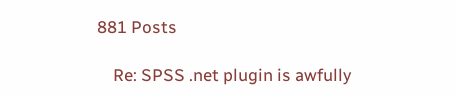881 Posts

    Re: SPSS .net plugin is awfully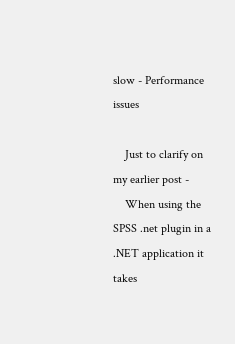slow - Performance issues

    Just to clarify on my earlier post -
    When using the SPSS .net plugin in a .NET application it takes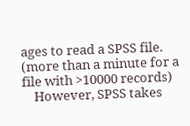ages to read a SPSS file. (more than a minute for a file with >10000 records)
    However, SPSS takes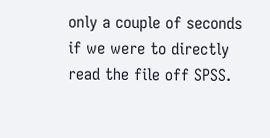only a couple of seconds if we were to directly read the file off SPSS.